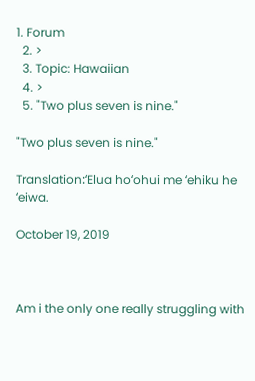1. Forum
  2. >
  3. Topic: Hawaiian
  4. >
  5. "Two plus seven is nine."

"Two plus seven is nine."

Translation:ʻElua hoʻohui me ʻehiku he ʻeiwa.

October 19, 2019



Am i the only one really struggling with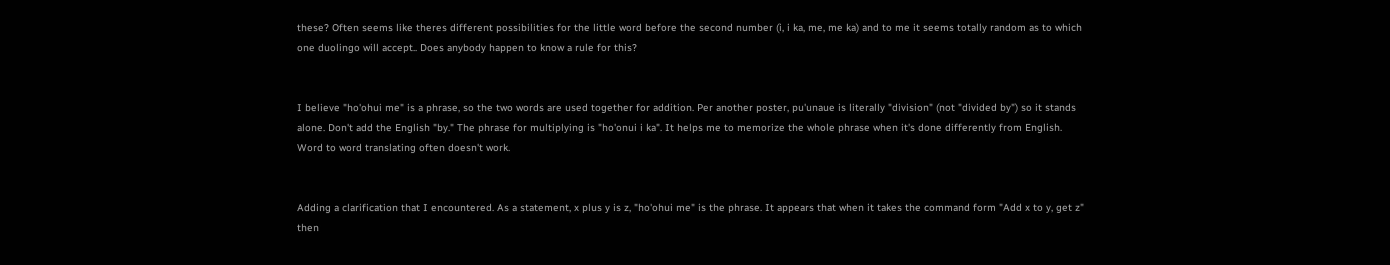these? Often seems like theres different possibilities for the little word before the second number (i, i ka, me, me ka) and to me it seems totally random as to which one duolingo will accept.. Does anybody happen to know a rule for this?


I believe "ho'ohui me" is a phrase, so the two words are used together for addition. Per another poster, pu'unaue is literally "division" (not "divided by") so it stands alone. Don't add the English "by." The phrase for multiplying is "ho'onui i ka". It helps me to memorize the whole phrase when it's done differently from English. Word to word translating often doesn't work.


Adding a clarification that I encountered. As a statement, x plus y is z, "ho'ohui me" is the phrase. It appears that when it takes the command form "Add x to y, get z" then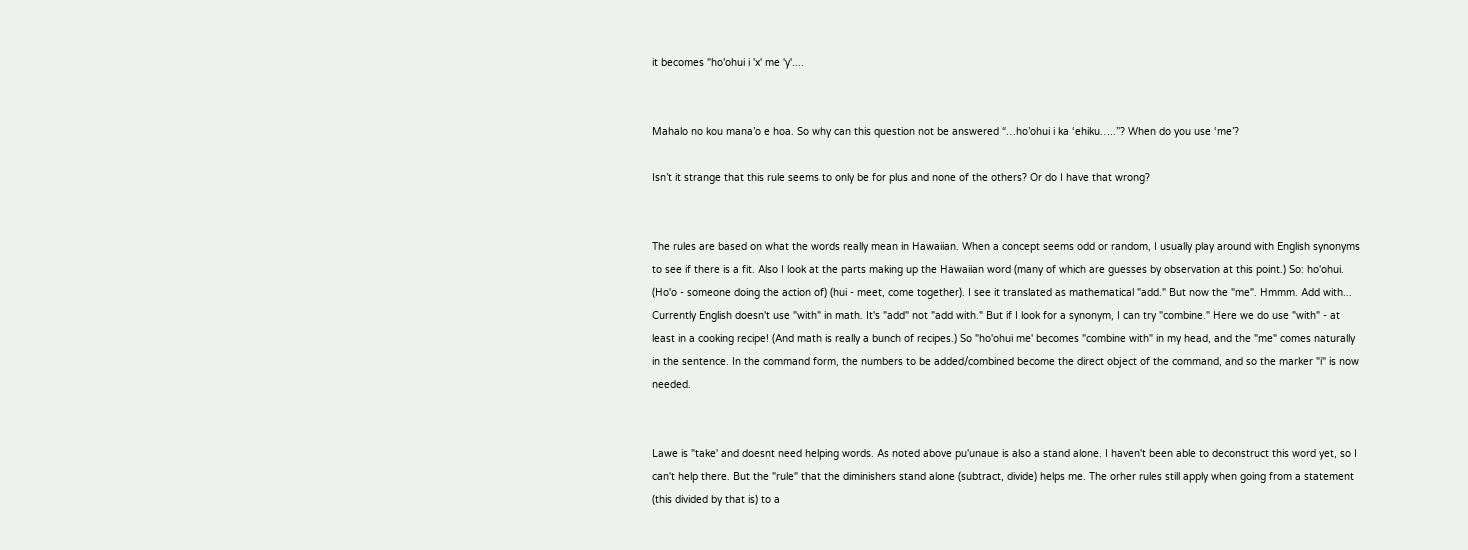it becomes "ho'ohui i 'x' me 'y'....


Mahalo no kou mana’o e hoa. So why can this question not be answered “…ho’ohui i ka ‘ehiku…..”? When do you use ‘me’?

Isn’t it strange that this rule seems to only be for plus and none of the others? Or do I have that wrong?


The rules are based on what the words really mean in Hawaiian. When a concept seems odd or random, I usually play around with English synonyms to see if there is a fit. Also I look at the parts making up the Hawaiian word (many of which are guesses by observation at this point.) So: ho'ohui. (Ho'o - someone doing the action of) (hui - meet, come together). I see it translated as mathematical "add." But now the "me". Hmmm. Add with... Currently English doesn't use "with" in math. It's "add" not "add with." But if I look for a synonym, I can try "combine." Here we do use "with" - at least in a cooking recipe! (And math is really a bunch of recipes.) So "ho'ohui me' becomes "combine with" in my head, and the "me" comes naturally in the sentence. In the command form, the numbers to be added/combined become the direct object of the command, and so the marker "i" is now needed.


Lawe is "take' and doesnt need helping words. As noted above pu'unaue is also a stand alone. I haven't been able to deconstruct this word yet, so I can't help there. But the "rule" that the diminishers stand alone (subtract, divide) helps me. The orher rules still apply when going from a statement (this divided by that is) to a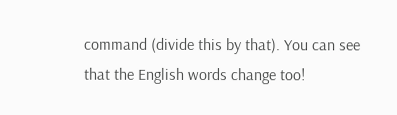command (divide this by that). You can see that the English words change too!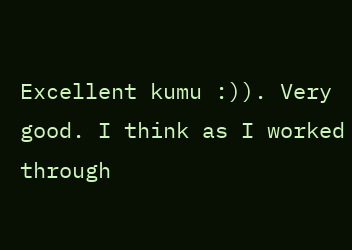Excellent kumu :)). Very good. I think as I worked through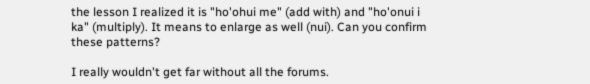the lesson I realized it is "ho'ohui me" (add with) and "ho'onui i ka" (multiply). It means to enlarge as well (nui). Can you confirm these patterns?

I really wouldn't get far without all the forums.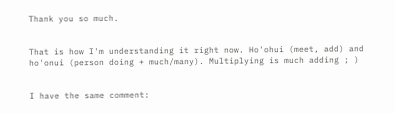Thank you so much.


That is how I'm understanding it right now. Ho'ohui (meet, add) and ho'onui (person doing + much/many). Multiplying is much adding ; )


I have the same comment: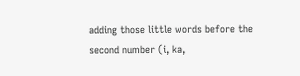adding those little words before the second number (i, ka,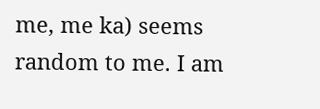me, me ka) seems random to me. I am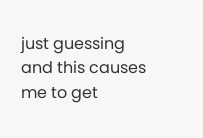just guessing and this causes me to get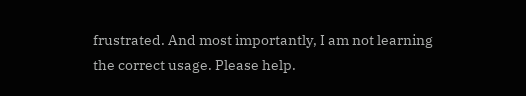frustrated. And most importantly, I am not learning the correct usage. Please help.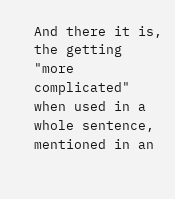And there it is, the getting "more complicated" when used in a whole sentence, mentioned in an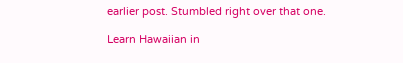earlier post. Stumbled right over that one.

Learn Hawaiian in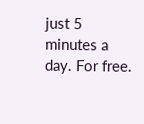just 5 minutes a day. For free.